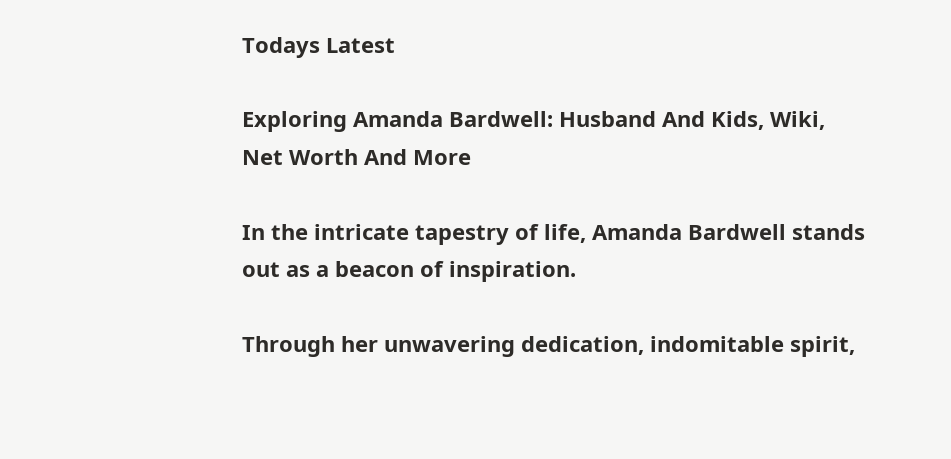Todays Latest

Exploring Amanda Bardwell: Husband And Kids, Wiki, Net Worth And More

In the intricate tapestry of life, Amanda Bardwell stands out as a beacon of inspiration.

Through her unwavering dedication, indomitable spirit,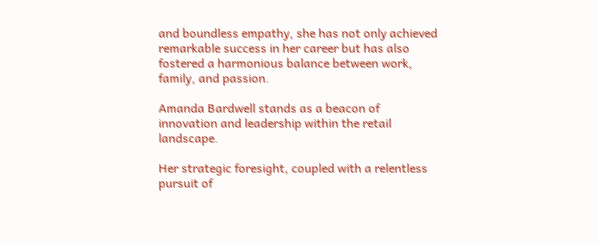and boundless empathy, she has not only achieved remarkable success in her career but has also fostered a harmonious balance between work, family, and passion.

Amanda Bardwell stands as a beacon of innovation and leadership within the retail landscape.

Her strategic foresight, coupled with a relentless pursuit of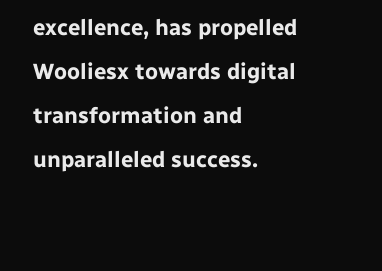excellence, has propelled Wooliesx towards digital transformation and unparalleled success.